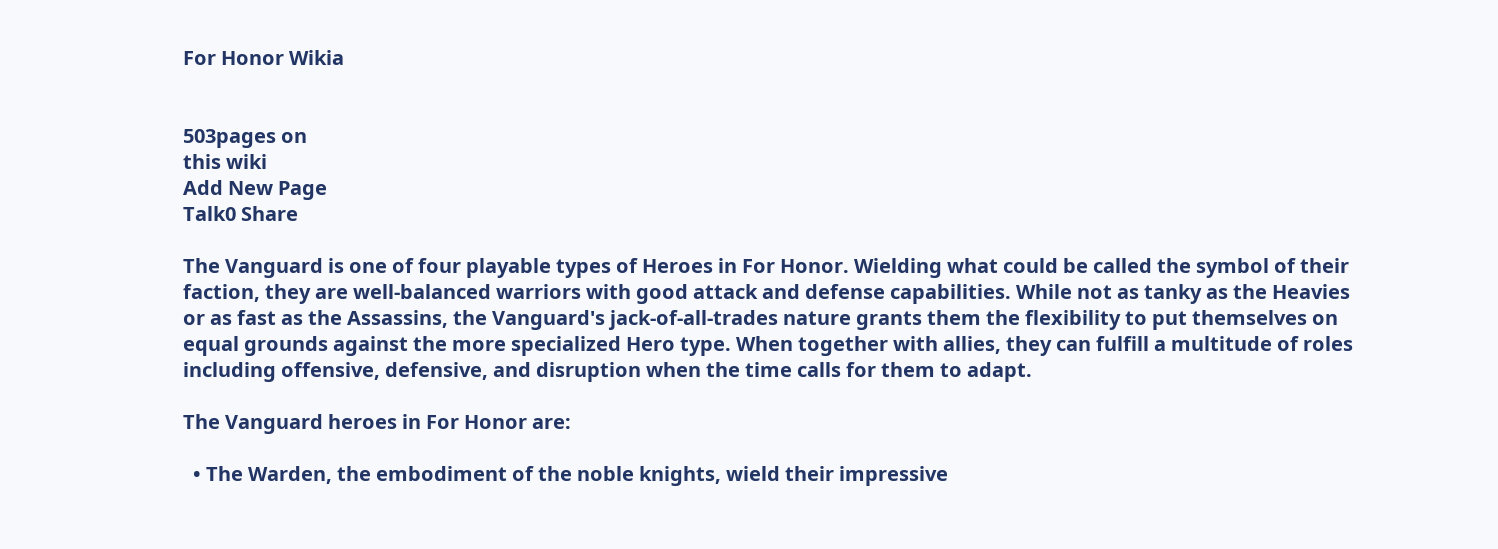For Honor Wikia


503pages on
this wiki
Add New Page
Talk0 Share

The Vanguard is one of four playable types of Heroes in For Honor. Wielding what could be called the symbol of their faction, they are well-balanced warriors with good attack and defense capabilities. While not as tanky as the Heavies or as fast as the Assassins, the Vanguard's jack-of-all-trades nature grants them the flexibility to put themselves on equal grounds against the more specialized Hero type. When together with allies, they can fulfill a multitude of roles including offensive, defensive, and disruption when the time calls for them to adapt.

The Vanguard heroes in For Honor are:

  • The Warden, the embodiment of the noble knights, wield their impressive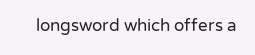longsword which offers a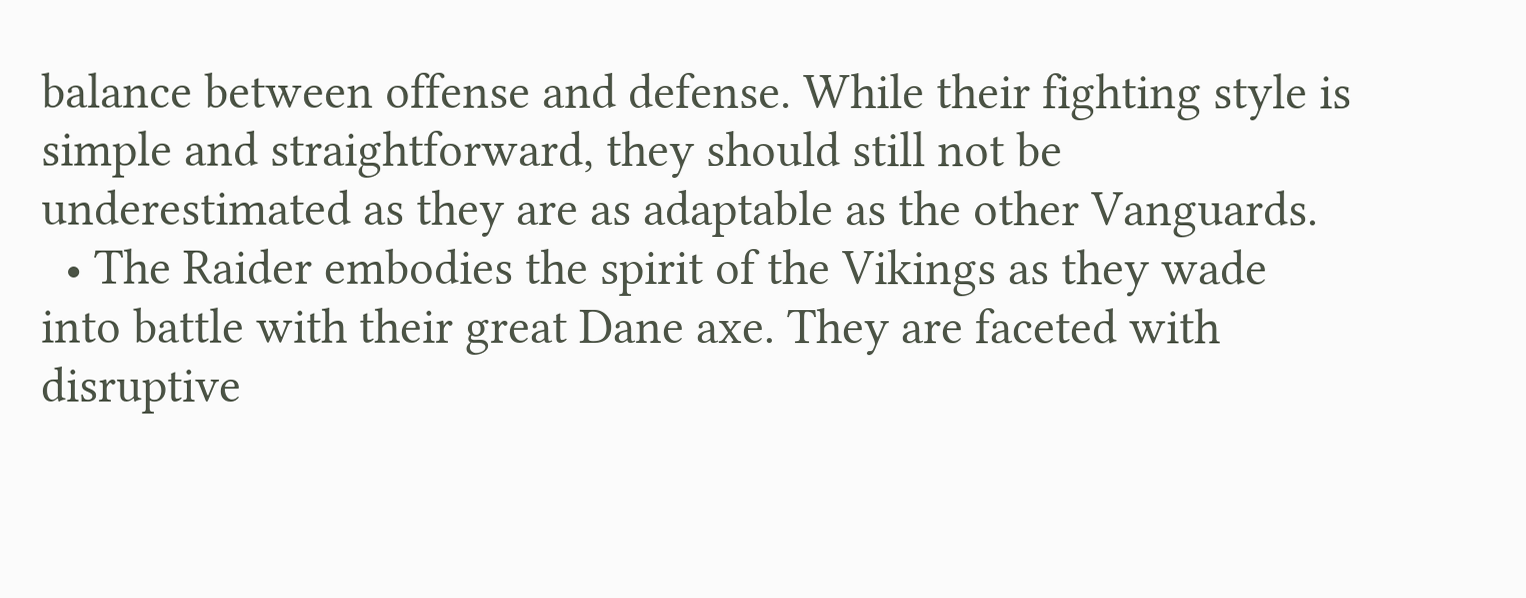balance between offense and defense. While their fighting style is simple and straightforward, they should still not be underestimated as they are as adaptable as the other Vanguards.
  • The Raider embodies the spirit of the Vikings as they wade into battle with their great Dane axe. They are faceted with disruptive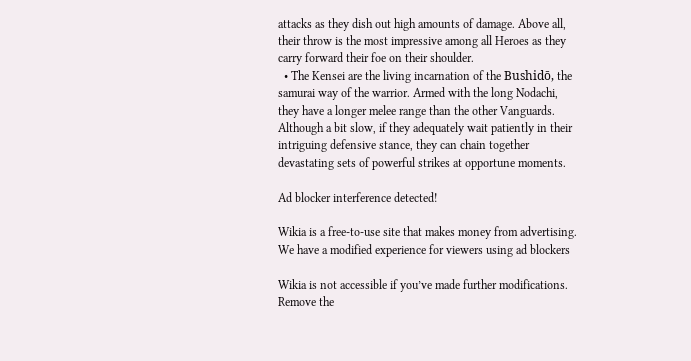attacks as they dish out high amounts of damage. Above all, their throw is the most impressive among all Heroes as they carry forward their foe on their shoulder.
  • The Kensei are the living incarnation of the Bushidō, the samurai way of the warrior. Armed with the long Nodachi, they have a longer melee range than the other Vanguards. Although a bit slow, if they adequately wait patiently in their intriguing defensive stance, they can chain together devastating sets of powerful strikes at opportune moments.

Ad blocker interference detected!

Wikia is a free-to-use site that makes money from advertising. We have a modified experience for viewers using ad blockers

Wikia is not accessible if you’ve made further modifications. Remove the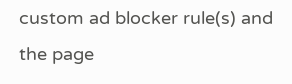custom ad blocker rule(s) and the page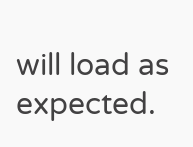will load as expected.